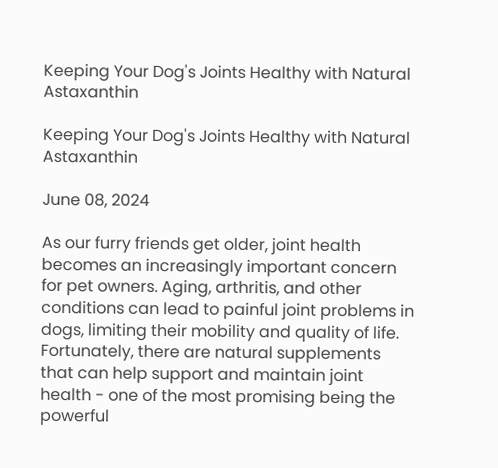Keeping Your Dog's Joints Healthy with Natural Astaxanthin

Keeping Your Dog's Joints Healthy with Natural Astaxanthin

June 08, 2024

As our furry friends get older, joint health becomes an increasingly important concern for pet owners. Aging, arthritis, and other conditions can lead to painful joint problems in dogs, limiting their mobility and quality of life. Fortunately, there are natural supplements that can help support and maintain joint health - one of the most promising being the powerful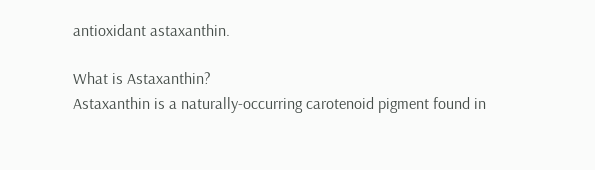antioxidant astaxanthin.

What is Astaxanthin?
Astaxanthin is a naturally-occurring carotenoid pigment found in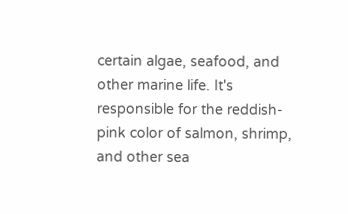certain algae, seafood, and other marine life. It's responsible for the reddish-pink color of salmon, shrimp, and other sea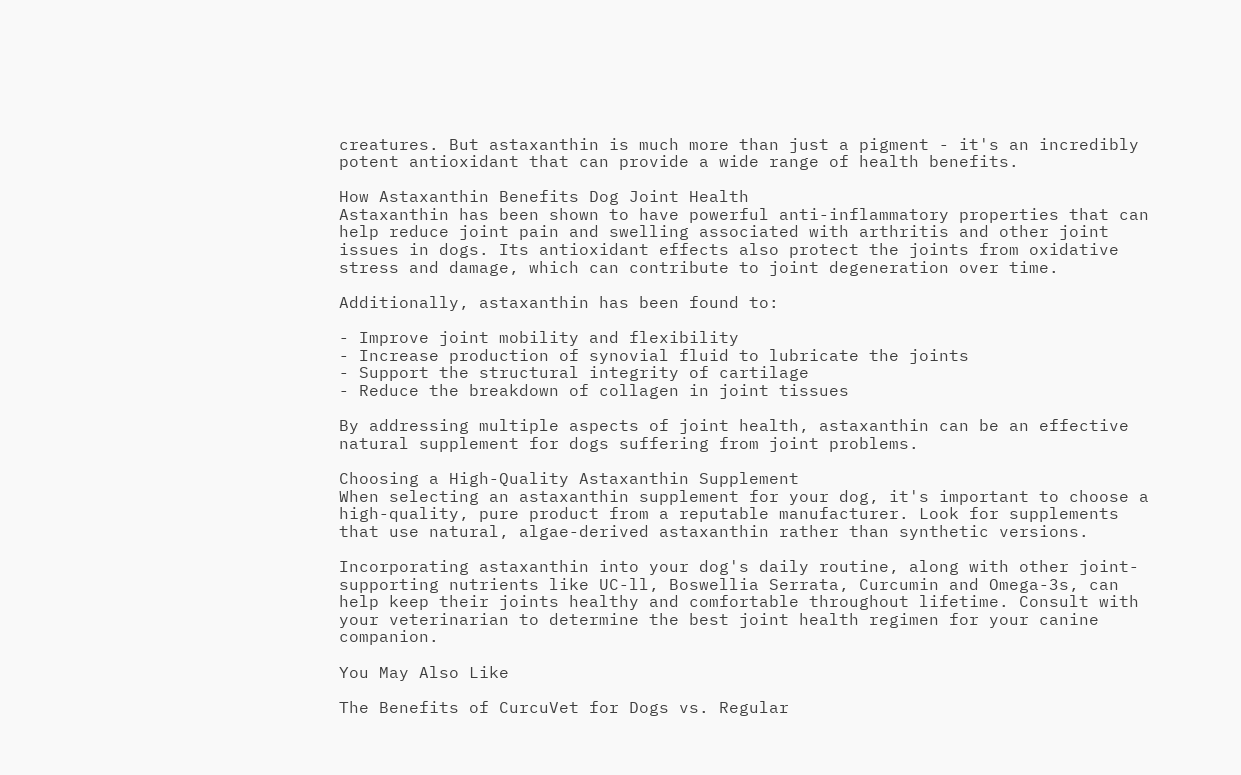creatures. But astaxanthin is much more than just a pigment - it's an incredibly potent antioxidant that can provide a wide range of health benefits.

How Astaxanthin Benefits Dog Joint Health
Astaxanthin has been shown to have powerful anti-inflammatory properties that can help reduce joint pain and swelling associated with arthritis and other joint issues in dogs. Its antioxidant effects also protect the joints from oxidative stress and damage, which can contribute to joint degeneration over time.

Additionally, astaxanthin has been found to:

- Improve joint mobility and flexibility
- Increase production of synovial fluid to lubricate the joints
- Support the structural integrity of cartilage
- Reduce the breakdown of collagen in joint tissues

By addressing multiple aspects of joint health, astaxanthin can be an effective natural supplement for dogs suffering from joint problems.

Choosing a High-Quality Astaxanthin Supplement
When selecting an astaxanthin supplement for your dog, it's important to choose a high-quality, pure product from a reputable manufacturer. Look for supplements that use natural, algae-derived astaxanthin rather than synthetic versions.

Incorporating astaxanthin into your dog's daily routine, along with other joint-supporting nutrients like UC-ll, Boswellia Serrata, Curcumin and Omega-3s, can help keep their joints healthy and comfortable throughout lifetime. Consult with your veterinarian to determine the best joint health regimen for your canine companion.

You May Also Like

The Benefits of CurcuVet for Dogs vs. Regular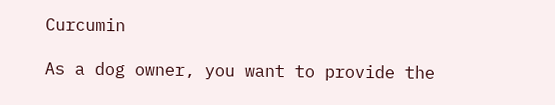Curcumin

As a dog owner, you want to provide the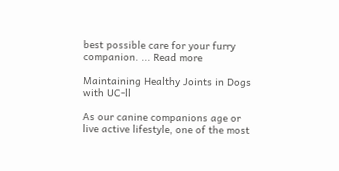best possible care for your furry companion. ... Read more

Maintaining Healthy Joints in Dogs with UC-ll

As our canine companions age or live active lifestyle, one of the most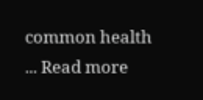common health ... Read more